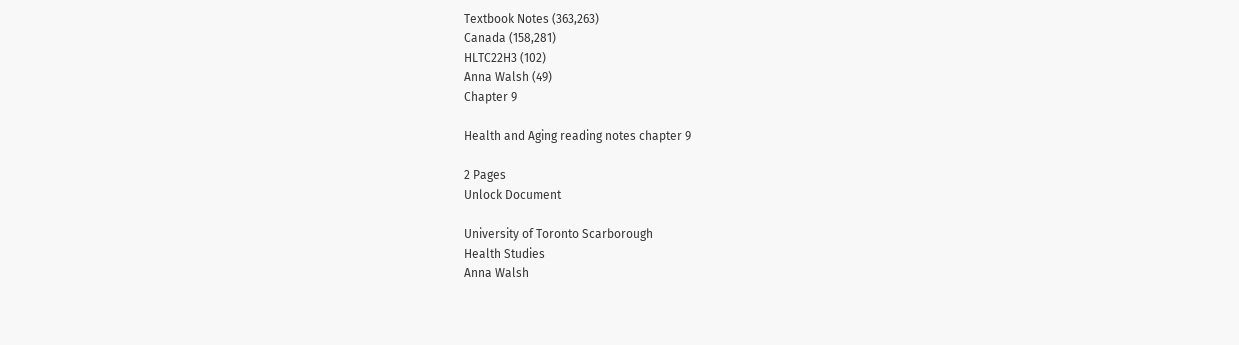Textbook Notes (363,263)
Canada (158,281)
HLTC22H3 (102)
Anna Walsh (49)
Chapter 9

Health and Aging reading notes chapter 9

2 Pages
Unlock Document

University of Toronto Scarborough
Health Studies
Anna Walsh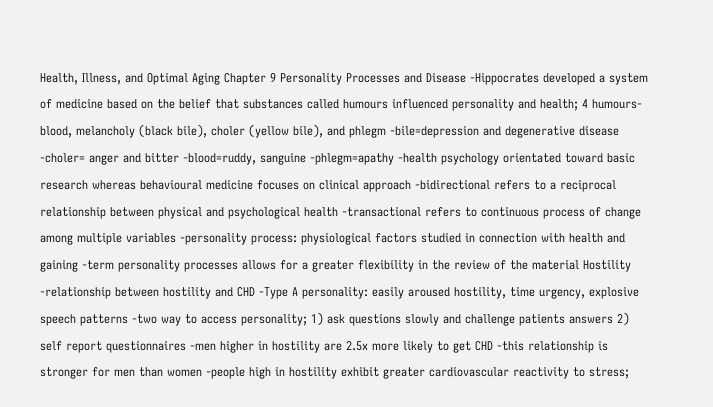Health, Illness, and Optimal Aging Chapter 9 Personality Processes and Disease -Hippocrates developed a system of medicine based on the belief that substances called humours influenced personality and health; 4 humours- blood, melancholy (black bile), choler (yellow bile), and phlegm -bile=depression and degenerative disease -choler= anger and bitter -blood=ruddy, sanguine -phlegm=apathy -health psychology orientated toward basic research whereas behavioural medicine focuses on clinical approach -bidirectional refers to a reciprocal relationship between physical and psychological health -transactional refers to continuous process of change among multiple variables -personality process: physiological factors studied in connection with health and gaining -term personality processes allows for a greater flexibility in the review of the material Hostility -relationship between hostility and CHD -Type A personality: easily aroused hostility, time urgency, explosive speech patterns -two way to access personality; 1) ask questions slowly and challenge patients answers 2) self report questionnaires -men higher in hostility are 2.5x more likely to get CHD -this relationship is stronger for men than women -people high in hostility exhibit greater cardiovascular reactivity to stress;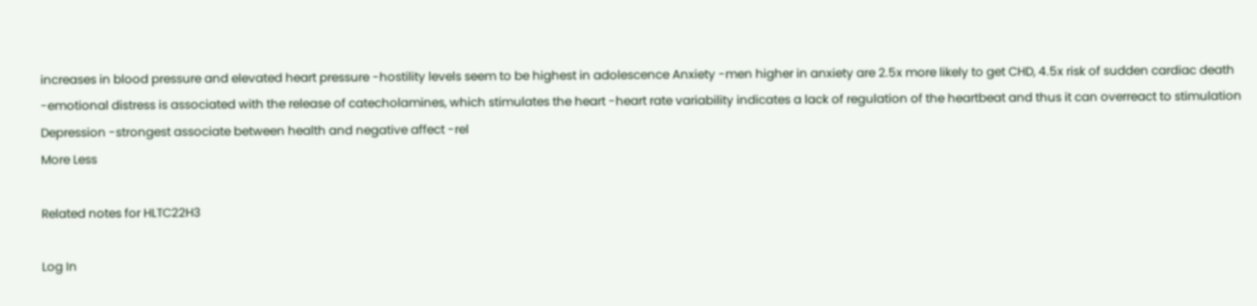increases in blood pressure and elevated heart pressure -hostility levels seem to be highest in adolescence Anxiety -men higher in anxiety are 2.5x more likely to get CHD, 4.5x risk of sudden cardiac death -emotional distress is associated with the release of catecholamines, which stimulates the heart -heart rate variability indicates a lack of regulation of the heartbeat and thus it can overreact to stimulation Depression -strongest associate between health and negative affect -rel
More Less

Related notes for HLTC22H3

Log In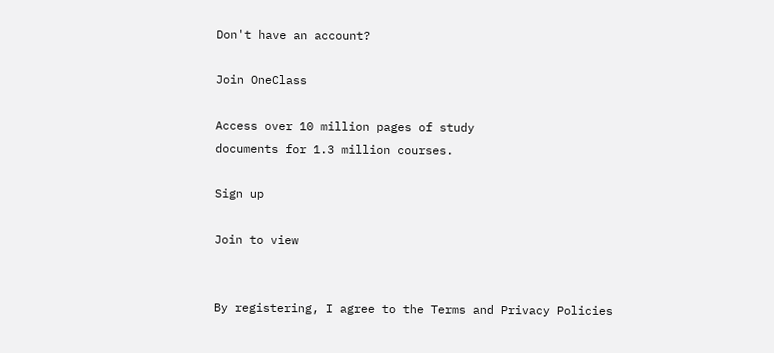Don't have an account?

Join OneClass

Access over 10 million pages of study
documents for 1.3 million courses.

Sign up

Join to view


By registering, I agree to the Terms and Privacy Policies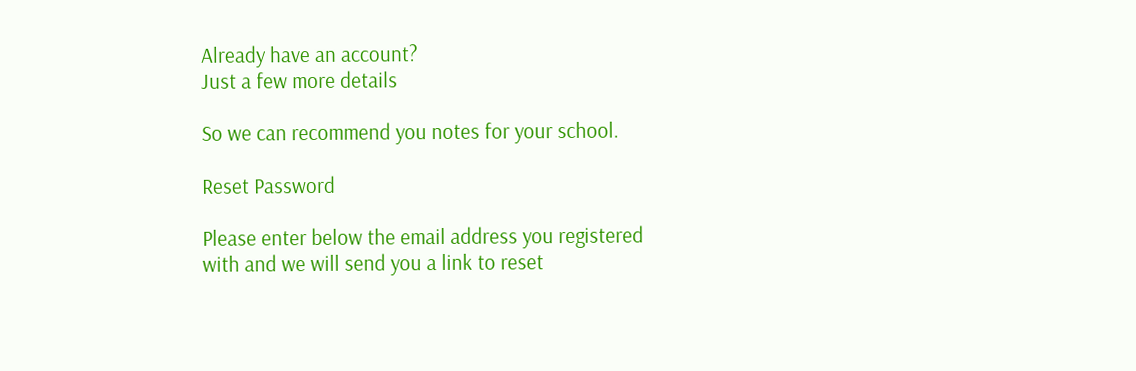Already have an account?
Just a few more details

So we can recommend you notes for your school.

Reset Password

Please enter below the email address you registered with and we will send you a link to reset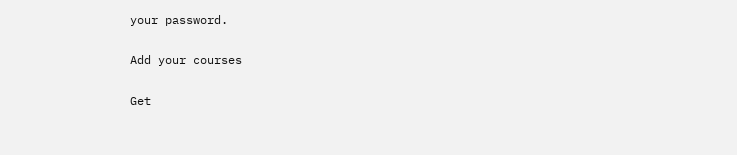your password.

Add your courses

Get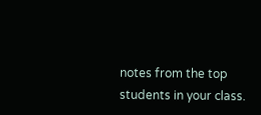notes from the top students in your class.